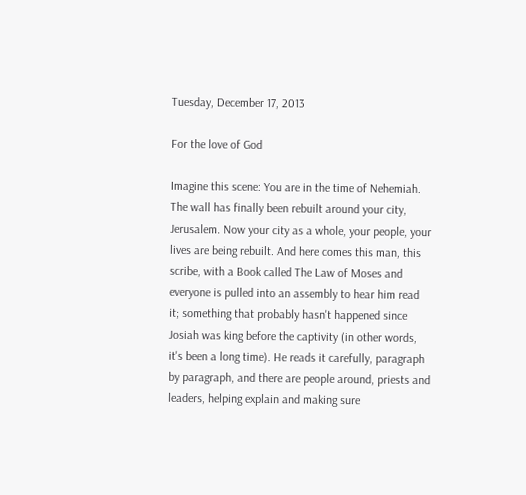Tuesday, December 17, 2013

For the love of God

Imagine this scene: You are in the time of Nehemiah. The wall has finally been rebuilt around your city, Jerusalem. Now your city as a whole, your people, your lives are being rebuilt. And here comes this man, this scribe, with a Book called The Law of Moses and everyone is pulled into an assembly to hear him read it; something that probably hasn't happened since Josiah was king before the captivity (in other words, it's been a long time). He reads it carefully, paragraph by paragraph, and there are people around, priests and leaders, helping explain and making sure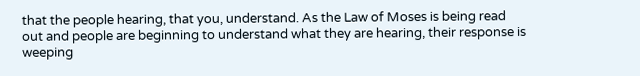that the people hearing, that you, understand. As the Law of Moses is being read out and people are beginning to understand what they are hearing, their response is weeping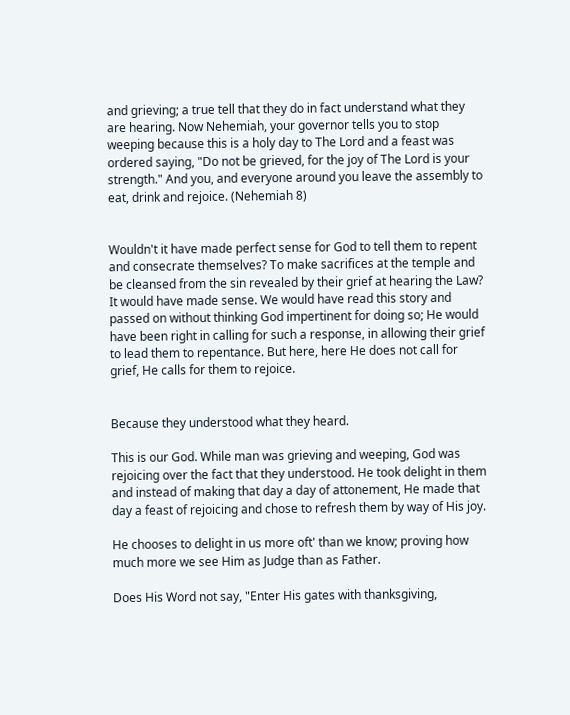and grieving; a true tell that they do in fact understand what they are hearing. Now Nehemiah, your governor tells you to stop weeping because this is a holy day to The Lord and a feast was ordered saying, "Do not be grieved, for the joy of The Lord is your strength." And you, and everyone around you leave the assembly to eat, drink and rejoice. (Nehemiah 8)


Wouldn't it have made perfect sense for God to tell them to repent and consecrate themselves? To make sacrifices at the temple and be cleansed from the sin revealed by their grief at hearing the Law? It would have made sense. We would have read this story and passed on without thinking God impertinent for doing so; He would have been right in calling for such a response, in allowing their grief to lead them to repentance. But here, here He does not call for grief, He calls for them to rejoice.


Because they understood what they heard.

This is our God. While man was grieving and weeping, God was rejoicing over the fact that they understood. He took delight in them and instead of making that day a day of attonement, He made that day a feast of rejoicing and chose to refresh them by way of His joy.

He chooses to delight in us more oft' than we know; proving how much more we see Him as Judge than as Father.

Does His Word not say, "Enter His gates with thanksgiving,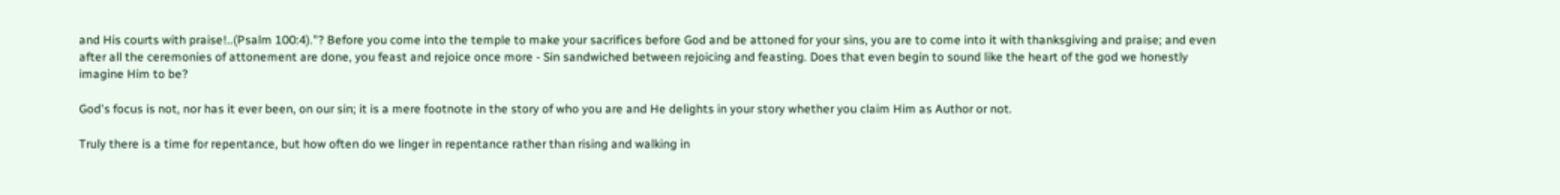and His courts with praise!..(Psalm 100:4)."? Before you come into the temple to make your sacrifices before God and be attoned for your sins, you are to come into it with thanksgiving and praise; and even after all the ceremonies of attonement are done, you feast and rejoice once more - Sin sandwiched between rejoicing and feasting. Does that even begin to sound like the heart of the god we honestly imagine Him to be?

God's focus is not, nor has it ever been, on our sin; it is a mere footnote in the story of who you are and He delights in your story whether you claim Him as Author or not.

Truly there is a time for repentance, but how often do we linger in repentance rather than rising and walking in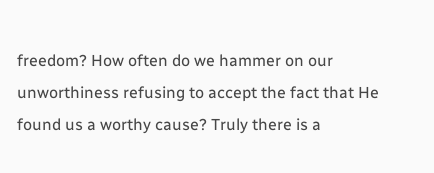freedom? How often do we hammer on our unworthiness refusing to accept the fact that He found us a worthy cause? Truly there is a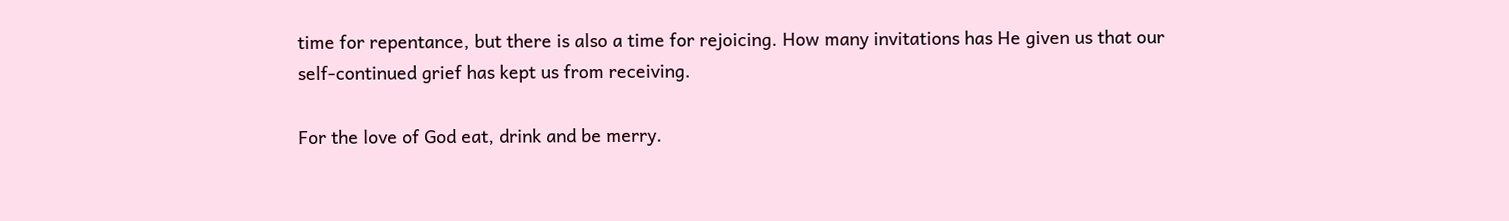time for repentance, but there is also a time for rejoicing. How many invitations has He given us that our self-continued grief has kept us from receiving.

For the love of God eat, drink and be merry.